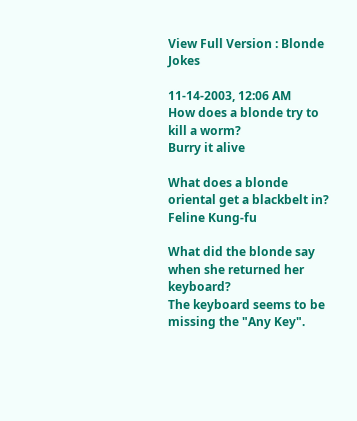View Full Version : Blonde Jokes

11-14-2003, 12:06 AM
How does a blonde try to kill a worm?
Burry it alive

What does a blonde oriental get a blackbelt in?
Feline Kung-fu

What did the blonde say when she returned her keyboard?
The keyboard seems to be missing the "Any Key".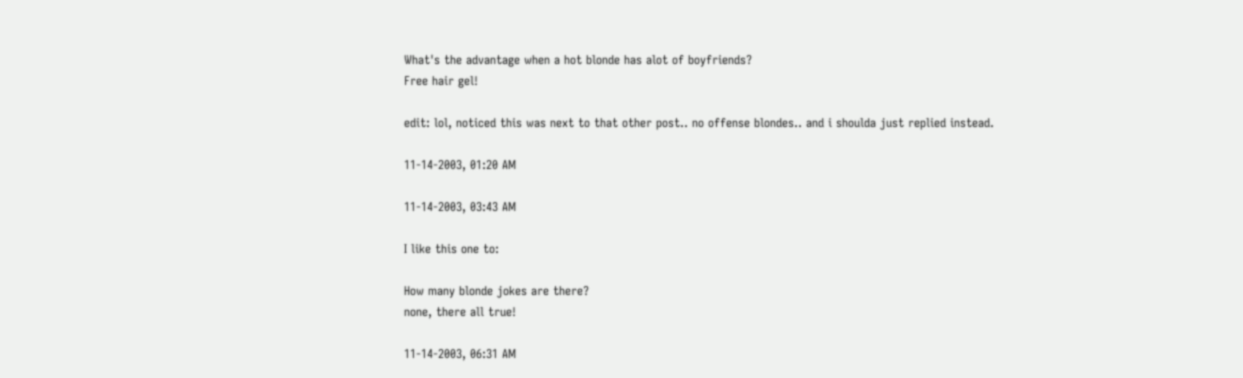What's the advantage when a hot blonde has alot of boyfriends?
Free hair gel!

edit: lol, noticed this was next to that other post.. no offense blondes.. and i shoulda just replied instead.

11-14-2003, 01:20 AM

11-14-2003, 03:43 AM

I like this one to:

How many blonde jokes are there?
none, there all true!

11-14-2003, 06:31 AM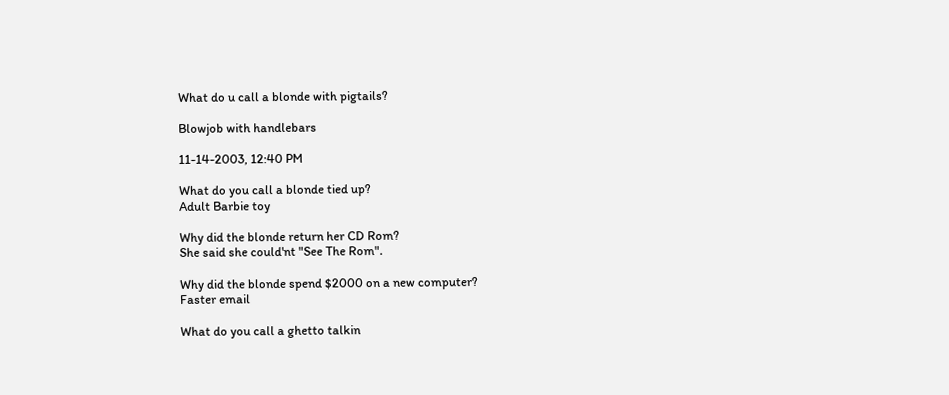What do u call a blonde with pigtails?

Blowjob with handlebars

11-14-2003, 12:40 PM

What do you call a blonde tied up?
Adult Barbie toy

Why did the blonde return her CD Rom?
She said she could'nt "See The Rom".

Why did the blonde spend $2000 on a new computer?
Faster email

What do you call a ghetto talkin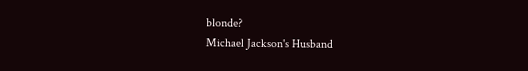blonde?
Michael Jackson's Husband